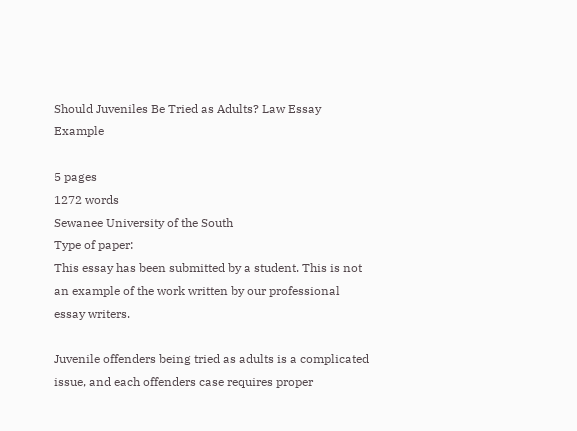Should Juveniles Be Tried as Adults? Law Essay Example

5 pages
1272 words
Sewanee University of the South
Type of paper:
This essay has been submitted by a student. This is not an example of the work written by our professional essay writers.

Juvenile offenders being tried as adults is a complicated issue, and each offenders case requires proper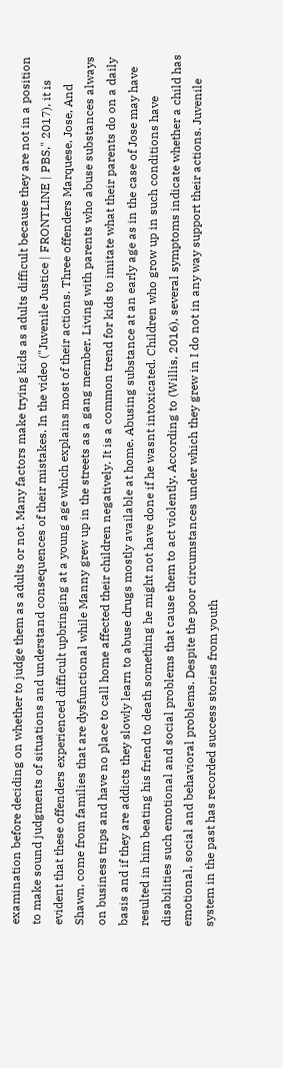examination before deciding on whether to judge them as adults or not. Many factors make trying kids as adults difficult because they are not in a position to make sound judgments of situations and understand consequences of their mistakes. In the video ("Juvenile Justice | FRONTLINE | PBS," 2017), it is evident that these offenders experienced difficult upbringing at a young age which explains most of their actions. Three offenders Marquese, Jose, And Shawn, come from families that are dysfunctional while Manny grew up in the streets as a gang member. Living with parents who abuse substances always on business trips and have no place to call home affected their children negatively. It is a common trend for kids to imitate what their parents do on a daily basis and if they are addicts they slowly learn to abuse drugs mostly available at home. Abusing substance at an early age as in the case of Jose may have resulted in him beating his friend to death something he might not have done if he wasnt intoxicated. Children who grow up in such conditions have disabilities such emotional and social problems that cause them to act violently. According to (Willis, 2016), several symptoms indicate whether a child has emotional, social and behavioral problems. Despite the poor circumstances under which they grew in I do not in any way support their actions. Juvenile system in the past has recorded success stories from youth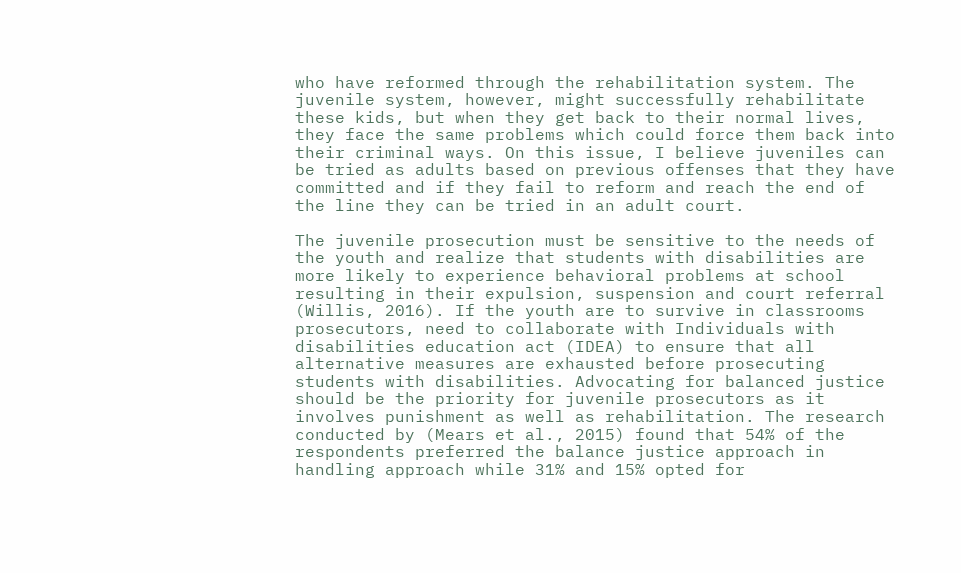who have reformed through the rehabilitation system. The juvenile system, however, might successfully rehabilitate these kids, but when they get back to their normal lives, they face the same problems which could force them back into their criminal ways. On this issue, I believe juveniles can be tried as adults based on previous offenses that they have committed and if they fail to reform and reach the end of the line they can be tried in an adult court.

The juvenile prosecution must be sensitive to the needs of the youth and realize that students with disabilities are more likely to experience behavioral problems at school resulting in their expulsion, suspension and court referral (Willis, 2016). If the youth are to survive in classrooms prosecutors, need to collaborate with Individuals with disabilities education act (IDEA) to ensure that all alternative measures are exhausted before prosecuting students with disabilities. Advocating for balanced justice should be the priority for juvenile prosecutors as it involves punishment as well as rehabilitation. The research conducted by (Mears et al., 2015) found that 54% of the respondents preferred the balance justice approach in handling approach while 31% and 15% opted for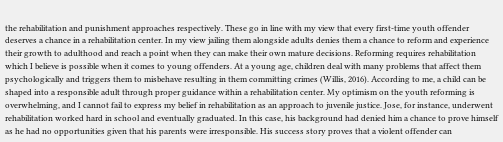the rehabilitation and punishment approaches respectively. These go in line with my view that every first-time youth offender deserves a chance in a rehabilitation center. In my view jailing them alongside adults denies them a chance to reform and experience their growth to adulthood and reach a point when they can make their own mature decisions. Reforming requires rehabilitation which I believe is possible when it comes to young offenders. At a young age, children deal with many problems that affect them psychologically and triggers them to misbehave resulting in them committing crimes (Willis, 2016). According to me, a child can be shaped into a responsible adult through proper guidance within a rehabilitation center. My optimism on the youth reforming is overwhelming, and I cannot fail to express my belief in rehabilitation as an approach to juvenile justice. Jose, for instance, underwent rehabilitation worked hard in school and eventually graduated. In this case, his background had denied him a chance to prove himself as he had no opportunities given that his parents were irresponsible. His success story proves that a violent offender can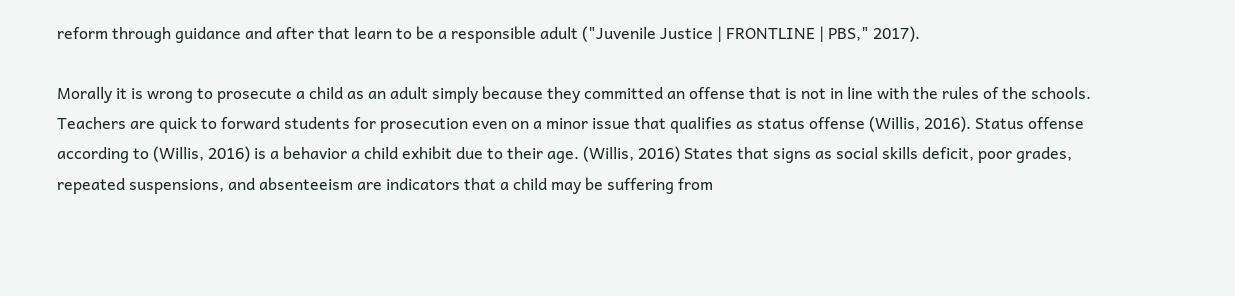reform through guidance and after that learn to be a responsible adult ("Juvenile Justice | FRONTLINE | PBS," 2017).

Morally it is wrong to prosecute a child as an adult simply because they committed an offense that is not in line with the rules of the schools. Teachers are quick to forward students for prosecution even on a minor issue that qualifies as status offense (Willis, 2016). Status offense according to (Willis, 2016) is a behavior a child exhibit due to their age. (Willis, 2016) States that signs as social skills deficit, poor grades, repeated suspensions, and absenteeism are indicators that a child may be suffering from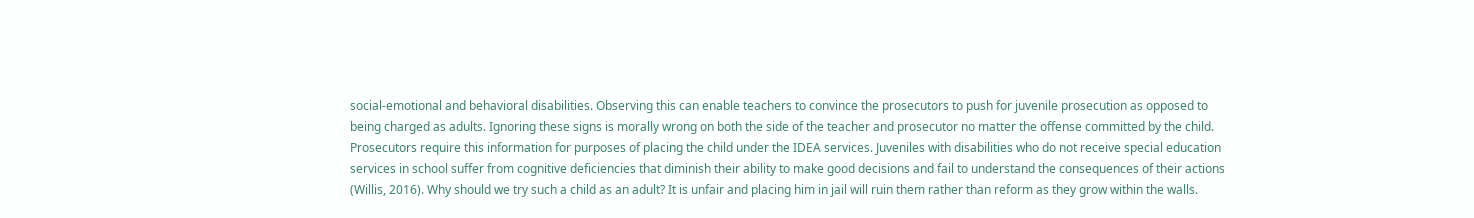social-emotional and behavioral disabilities. Observing this can enable teachers to convince the prosecutors to push for juvenile prosecution as opposed to being charged as adults. Ignoring these signs is morally wrong on both the side of the teacher and prosecutor no matter the offense committed by the child. Prosecutors require this information for purposes of placing the child under the IDEA services. Juveniles with disabilities who do not receive special education services in school suffer from cognitive deficiencies that diminish their ability to make good decisions and fail to understand the consequences of their actions (Willis, 2016). Why should we try such a child as an adult? It is unfair and placing him in jail will ruin them rather than reform as they grow within the walls.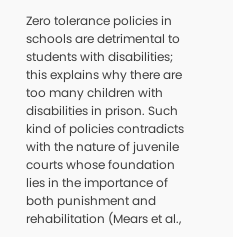Zero tolerance policies in schools are detrimental to students with disabilities; this explains why there are too many children with disabilities in prison. Such kind of policies contradicts with the nature of juvenile courts whose foundation lies in the importance of both punishment and rehabilitation (Mears et al.,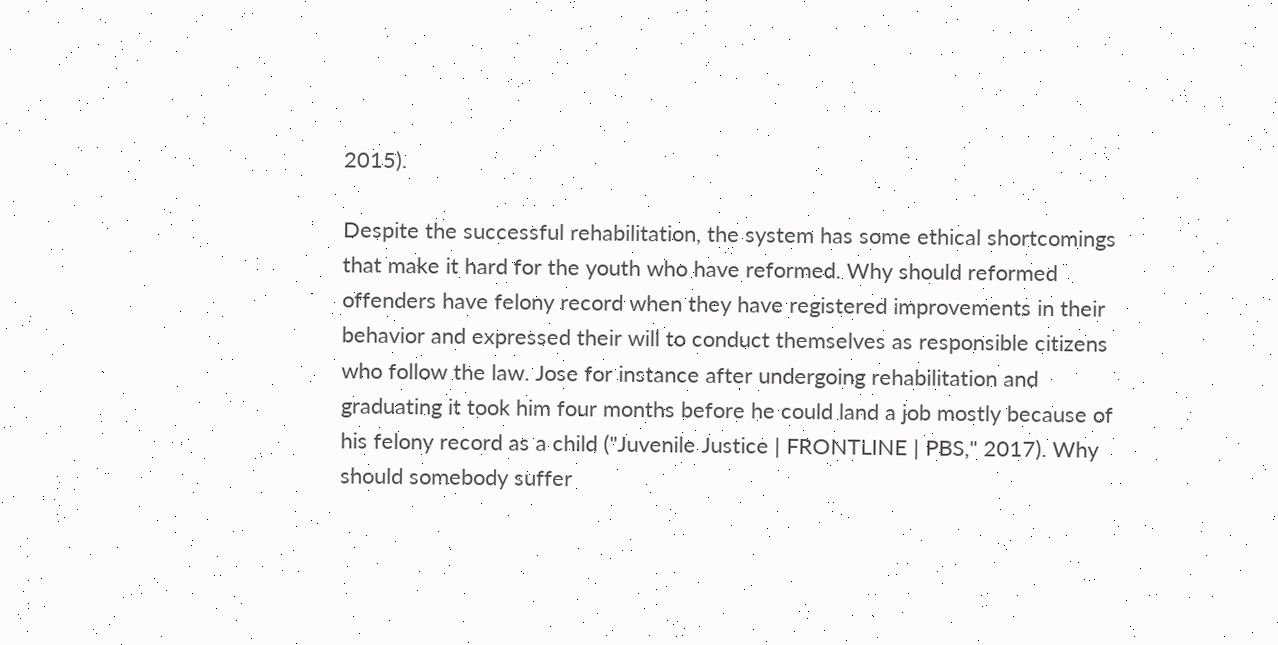2015).

Despite the successful rehabilitation, the system has some ethical shortcomings that make it hard for the youth who have reformed. Why should reformed offenders have felony record when they have registered improvements in their behavior and expressed their will to conduct themselves as responsible citizens who follow the law. Jose for instance after undergoing rehabilitation and graduating it took him four months before he could land a job mostly because of his felony record as a child ("Juvenile Justice | FRONTLINE | PBS," 2017). Why should somebody suffer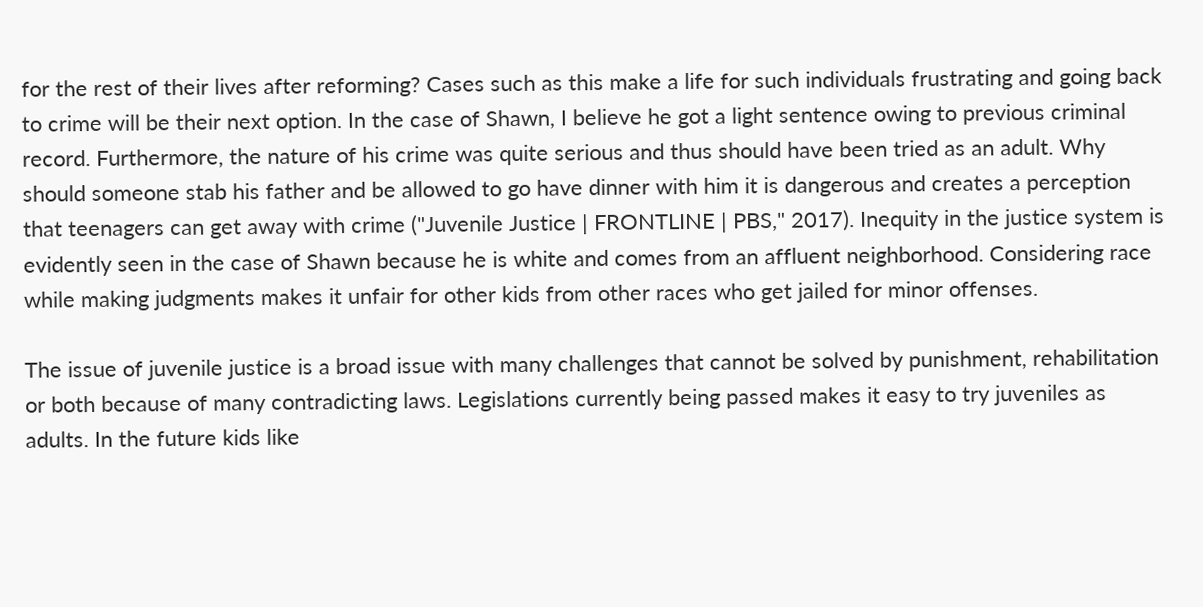for the rest of their lives after reforming? Cases such as this make a life for such individuals frustrating and going back to crime will be their next option. In the case of Shawn, I believe he got a light sentence owing to previous criminal record. Furthermore, the nature of his crime was quite serious and thus should have been tried as an adult. Why should someone stab his father and be allowed to go have dinner with him it is dangerous and creates a perception that teenagers can get away with crime ("Juvenile Justice | FRONTLINE | PBS," 2017). Inequity in the justice system is evidently seen in the case of Shawn because he is white and comes from an affluent neighborhood. Considering race while making judgments makes it unfair for other kids from other races who get jailed for minor offenses.

The issue of juvenile justice is a broad issue with many challenges that cannot be solved by punishment, rehabilitation or both because of many contradicting laws. Legislations currently being passed makes it easy to try juveniles as adults. In the future kids like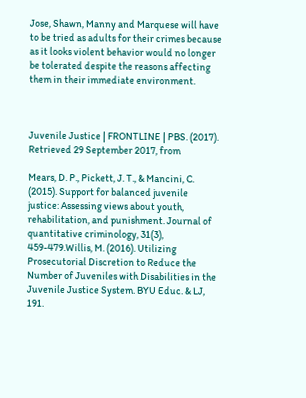Jose, Shawn, Manny and Marquese will have to be tried as adults for their crimes because as it looks violent behavior would no longer be tolerated despite the reasons affecting them in their immediate environment.



Juvenile Justice | FRONTLINE | PBS. (2017). Retrieved 29 September 2017, from

Mears, D. P., Pickett, J. T., & Mancini, C. (2015). Support for balanced juvenile justice: Assessing views about youth, rehabilitation, and punishment. Journal of quantitative criminology, 31(3), 459-479.Willis, M. (2016). Utilizing Prosecutorial Discretion to Reduce the Number of Juveniles with Disabilities in the Juvenile Justice System. BYU Educ. & LJ, 191.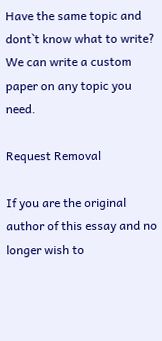Have the same topic and dont`t know what to write?
We can write a custom paper on any topic you need.

Request Removal

If you are the original author of this essay and no longer wish to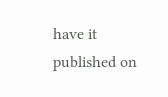have it published on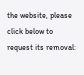the website, please click below to request its removal: